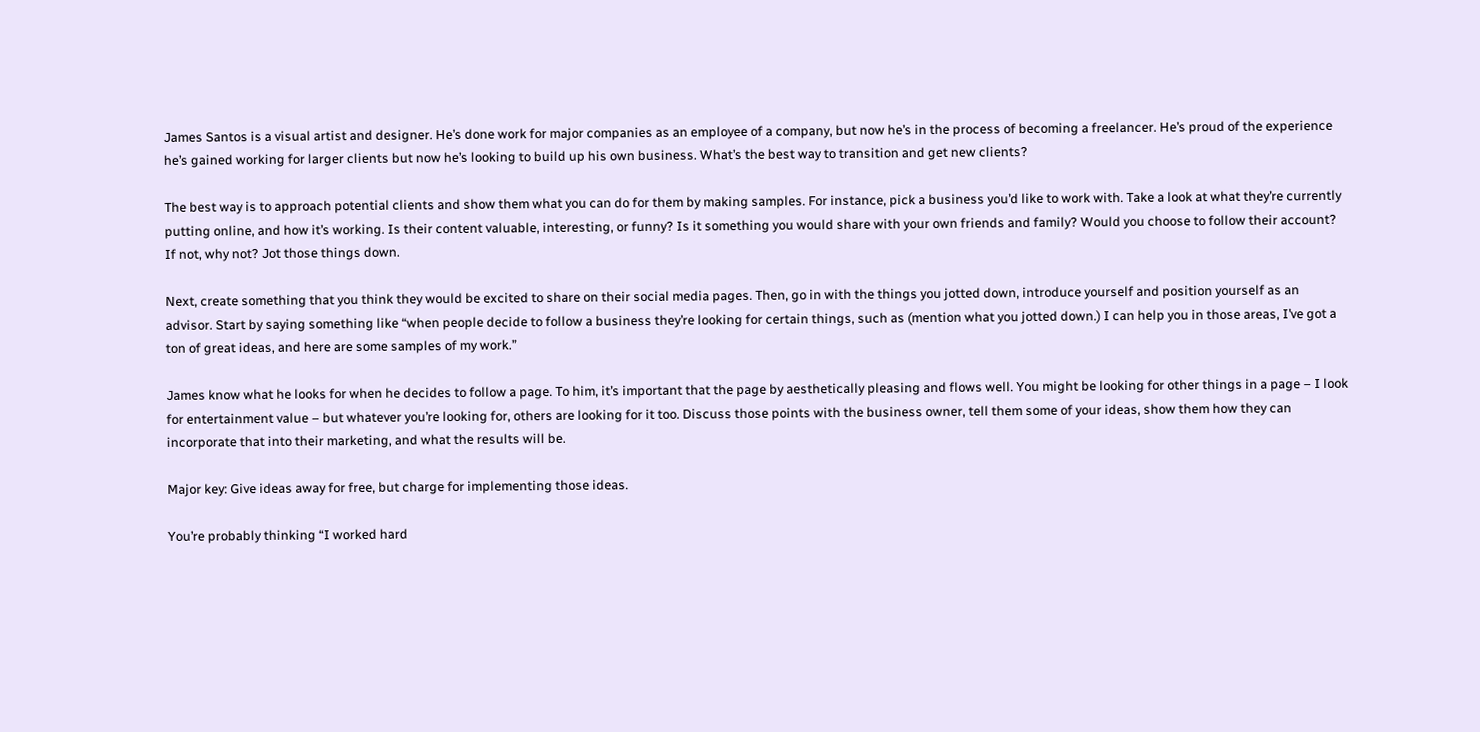James Santos is a visual artist and designer. He’s done work for major companies as an employee of a company, but now he’s in the process of becoming a freelancer. He’s proud of the experience he’s gained working for larger clients but now he’s looking to build up his own business. What’s the best way to transition and get new clients?

The best way is to approach potential clients and show them what you can do for them by making samples. For instance, pick a business you’d like to work with. Take a look at what they’re currently putting online, and how it’s working. Is their content valuable, interesting, or funny? Is it something you would share with your own friends and family? Would you choose to follow their account? If not, why not? Jot those things down.

Next, create something that you think they would be excited to share on their social media pages. Then, go in with the things you jotted down, introduce yourself and position yourself as an advisor. Start by saying something like “when people decide to follow a business they’re looking for certain things, such as (mention what you jotted down.) I can help you in those areas, I’ve got a ton of great ideas, and here are some samples of my work.”

James know what he looks for when he decides to follow a page. To him, it’s important that the page by aesthetically pleasing and flows well. You might be looking for other things in a page – I look for entertainment value – but whatever you’re looking for, others are looking for it too. Discuss those points with the business owner, tell them some of your ideas, show them how they can incorporate that into their marketing, and what the results will be.

Major key: Give ideas away for free, but charge for implementing those ideas.

You’re probably thinking “I worked hard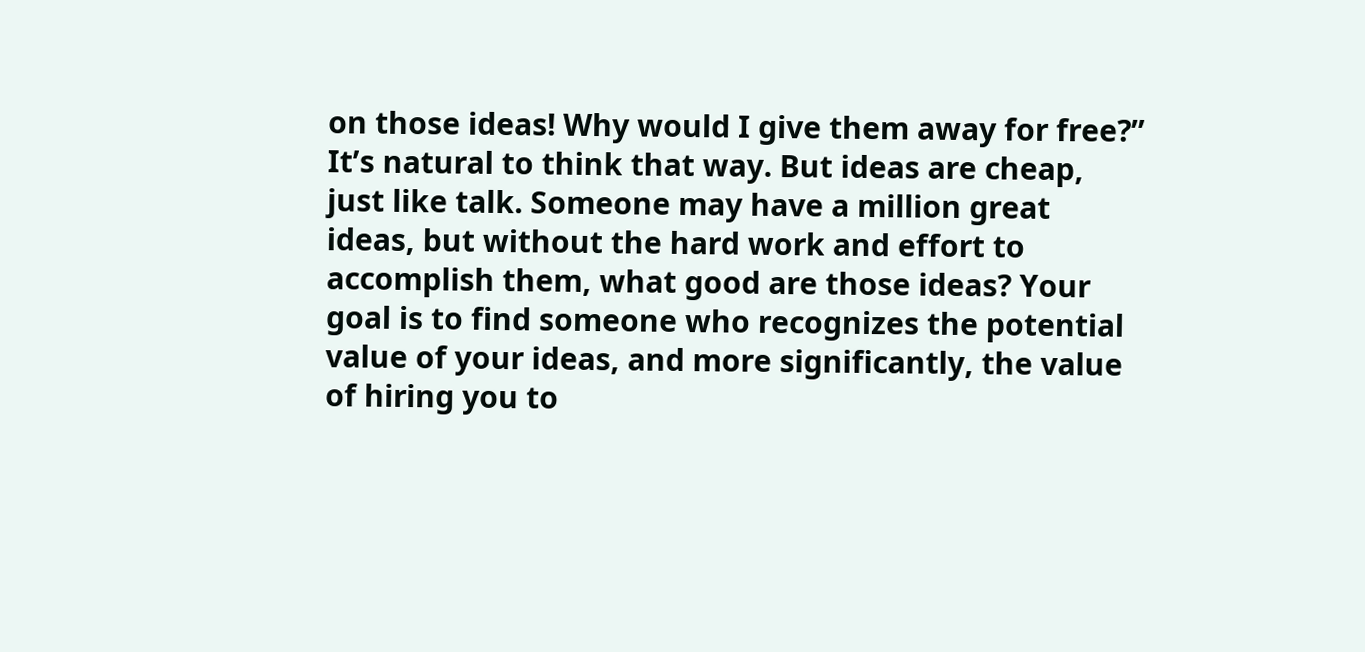on those ideas! Why would I give them away for free?” It’s natural to think that way. But ideas are cheap, just like talk. Someone may have a million great ideas, but without the hard work and effort to accomplish them, what good are those ideas? Your goal is to find someone who recognizes the potential value of your ideas, and more significantly, the value of hiring you to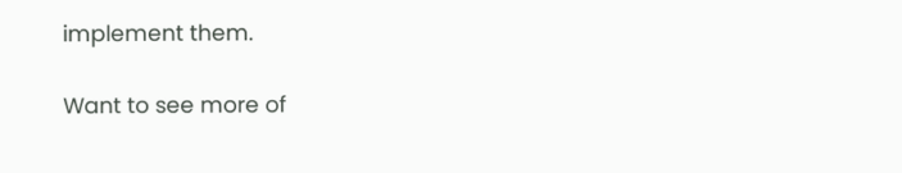implement them.

Want to see more of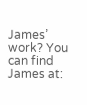James’ work? You can find James at: